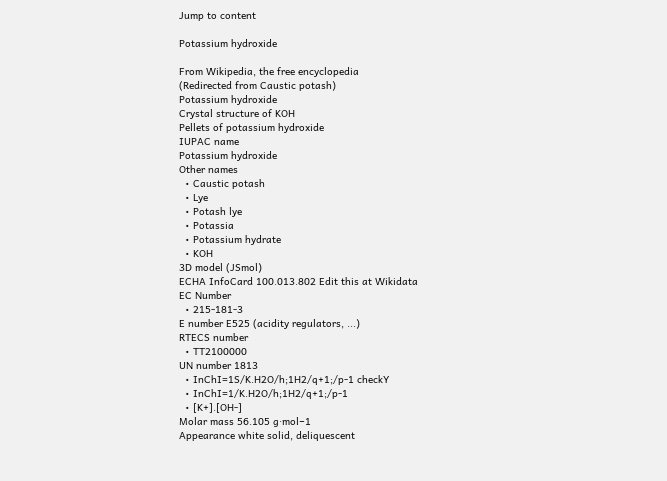Jump to content

Potassium hydroxide

From Wikipedia, the free encyclopedia
(Redirected from Caustic potash)
Potassium hydroxide
Crystal structure of KOH
Pellets of potassium hydroxide
IUPAC name
Potassium hydroxide
Other names
  • Caustic potash
  • Lye
  • Potash lye
  • Potassia
  • Potassium hydrate
  • KOH
3D model (JSmol)
ECHA InfoCard 100.013.802 Edit this at Wikidata
EC Number
  • 215-181-3
E number E525 (acidity regulators, ...)
RTECS number
  • TT2100000
UN number 1813
  • InChI=1S/K.H2O/h;1H2/q+1;/p-1 checkY
  • InChI=1/K.H2O/h;1H2/q+1;/p-1
  • [K+].[OH-]
Molar mass 56.105 g·mol−1
Appearance white solid, deliquescent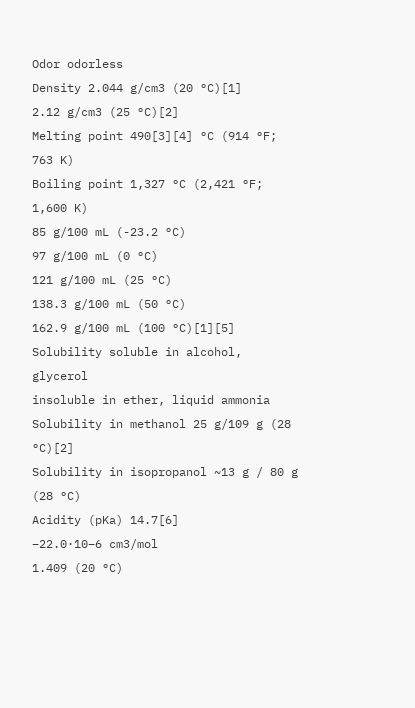Odor odorless
Density 2.044 g/cm3 (20 °C)[1]
2.12 g/cm3 (25 °C)[2]
Melting point 490[3][4] °C (914 °F; 763 K)
Boiling point 1,327 °C (2,421 °F; 1,600 K)
85 g/100 mL (-23.2 °C)
97 g/100 mL (0 °C)
121 g/100 mL (25 °C)
138.3 g/100 mL (50 °C)
162.9 g/100 mL (100 °C)[1][5]
Solubility soluble in alcohol, glycerol
insoluble in ether, liquid ammonia
Solubility in methanol 25 g/109 g (28 °C)[2]
Solubility in isopropanol ~13 g / 80 g (28 °C)
Acidity (pKa) 14.7[6]
−22.0·10−6 cm3/mol
1.409 (20 °C)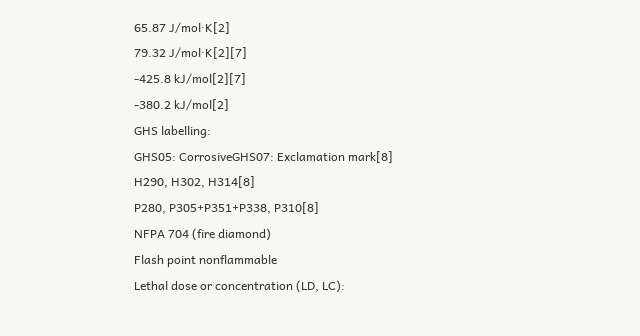65.87 J/mol·K[2]
79.32 J/mol·K[2][7]
-425.8 kJ/mol[2][7]
-380.2 kJ/mol[2]
GHS labelling:
GHS05: CorrosiveGHS07: Exclamation mark[8]
H290, H302, H314[8]
P280, P305+P351+P338, P310[8]
NFPA 704 (fire diamond)
Flash point nonflammable
Lethal dose or concentration (LD, LC):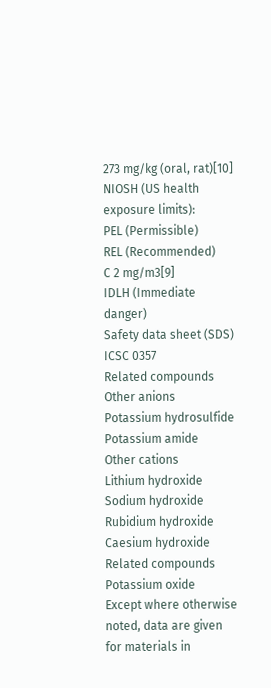273 mg/kg (oral, rat)[10]
NIOSH (US health exposure limits):
PEL (Permissible)
REL (Recommended)
C 2 mg/m3[9]
IDLH (Immediate danger)
Safety data sheet (SDS) ICSC 0357
Related compounds
Other anions
Potassium hydrosulfide
Potassium amide
Other cations
Lithium hydroxide
Sodium hydroxide
Rubidium hydroxide
Caesium hydroxide
Related compounds
Potassium oxide
Except where otherwise noted, data are given for materials in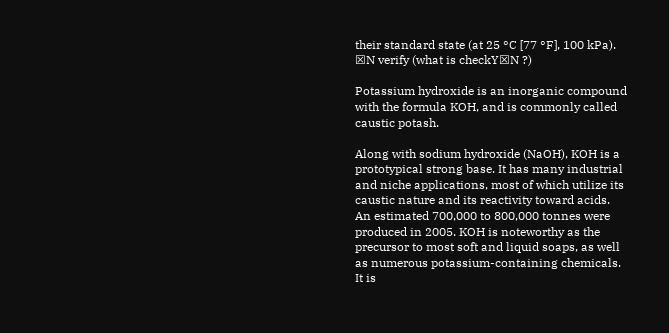their standard state (at 25 °C [77 °F], 100 kPa).
☒N verify (what is checkY☒N ?)

Potassium hydroxide is an inorganic compound with the formula KOH, and is commonly called caustic potash.

Along with sodium hydroxide (NaOH), KOH is a prototypical strong base. It has many industrial and niche applications, most of which utilize its caustic nature and its reactivity toward acids. An estimated 700,000 to 800,000 tonnes were produced in 2005. KOH is noteworthy as the precursor to most soft and liquid soaps, as well as numerous potassium-containing chemicals. It is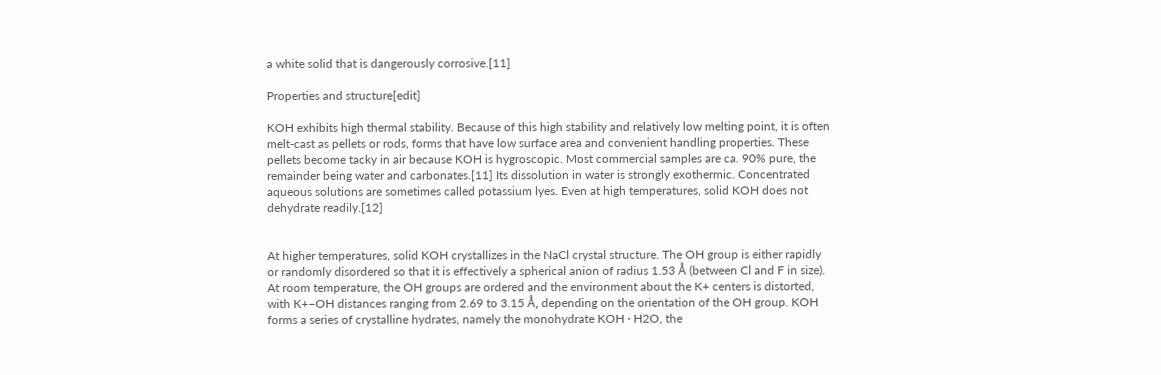a white solid that is dangerously corrosive.[11]

Properties and structure[edit]

KOH exhibits high thermal stability. Because of this high stability and relatively low melting point, it is often melt-cast as pellets or rods, forms that have low surface area and convenient handling properties. These pellets become tacky in air because KOH is hygroscopic. Most commercial samples are ca. 90% pure, the remainder being water and carbonates.[11] Its dissolution in water is strongly exothermic. Concentrated aqueous solutions are sometimes called potassium lyes. Even at high temperatures, solid KOH does not dehydrate readily.[12]


At higher temperatures, solid KOH crystallizes in the NaCl crystal structure. The OH group is either rapidly or randomly disordered so that it is effectively a spherical anion of radius 1.53 Å (between Cl and F in size). At room temperature, the OH groups are ordered and the environment about the K+ centers is distorted, with K+−OH distances ranging from 2.69 to 3.15 Å, depending on the orientation of the OH group. KOH forms a series of crystalline hydrates, namely the monohydrate KOH · H2O, the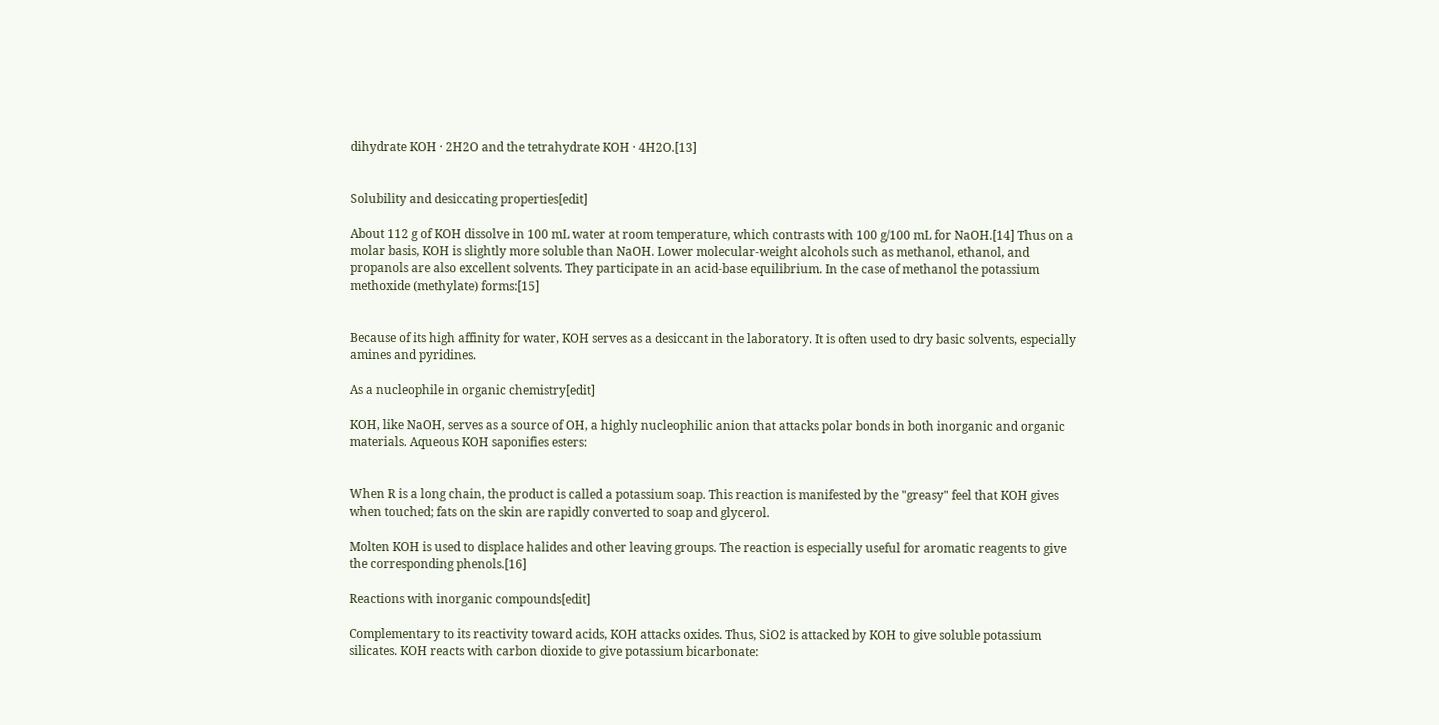dihydrate KOH · 2H2O and the tetrahydrate KOH · 4H2O.[13]


Solubility and desiccating properties[edit]

About 112 g of KOH dissolve in 100 mL water at room temperature, which contrasts with 100 g/100 mL for NaOH.[14] Thus on a molar basis, KOH is slightly more soluble than NaOH. Lower molecular-weight alcohols such as methanol, ethanol, and propanols are also excellent solvents. They participate in an acid-base equilibrium. In the case of methanol the potassium methoxide (methylate) forms:[15]


Because of its high affinity for water, KOH serves as a desiccant in the laboratory. It is often used to dry basic solvents, especially amines and pyridines.

As a nucleophile in organic chemistry[edit]

KOH, like NaOH, serves as a source of OH, a highly nucleophilic anion that attacks polar bonds in both inorganic and organic materials. Aqueous KOH saponifies esters:


When R is a long chain, the product is called a potassium soap. This reaction is manifested by the "greasy" feel that KOH gives when touched; fats on the skin are rapidly converted to soap and glycerol.

Molten KOH is used to displace halides and other leaving groups. The reaction is especially useful for aromatic reagents to give the corresponding phenols.[16]

Reactions with inorganic compounds[edit]

Complementary to its reactivity toward acids, KOH attacks oxides. Thus, SiO2 is attacked by KOH to give soluble potassium silicates. KOH reacts with carbon dioxide to give potassium bicarbonate: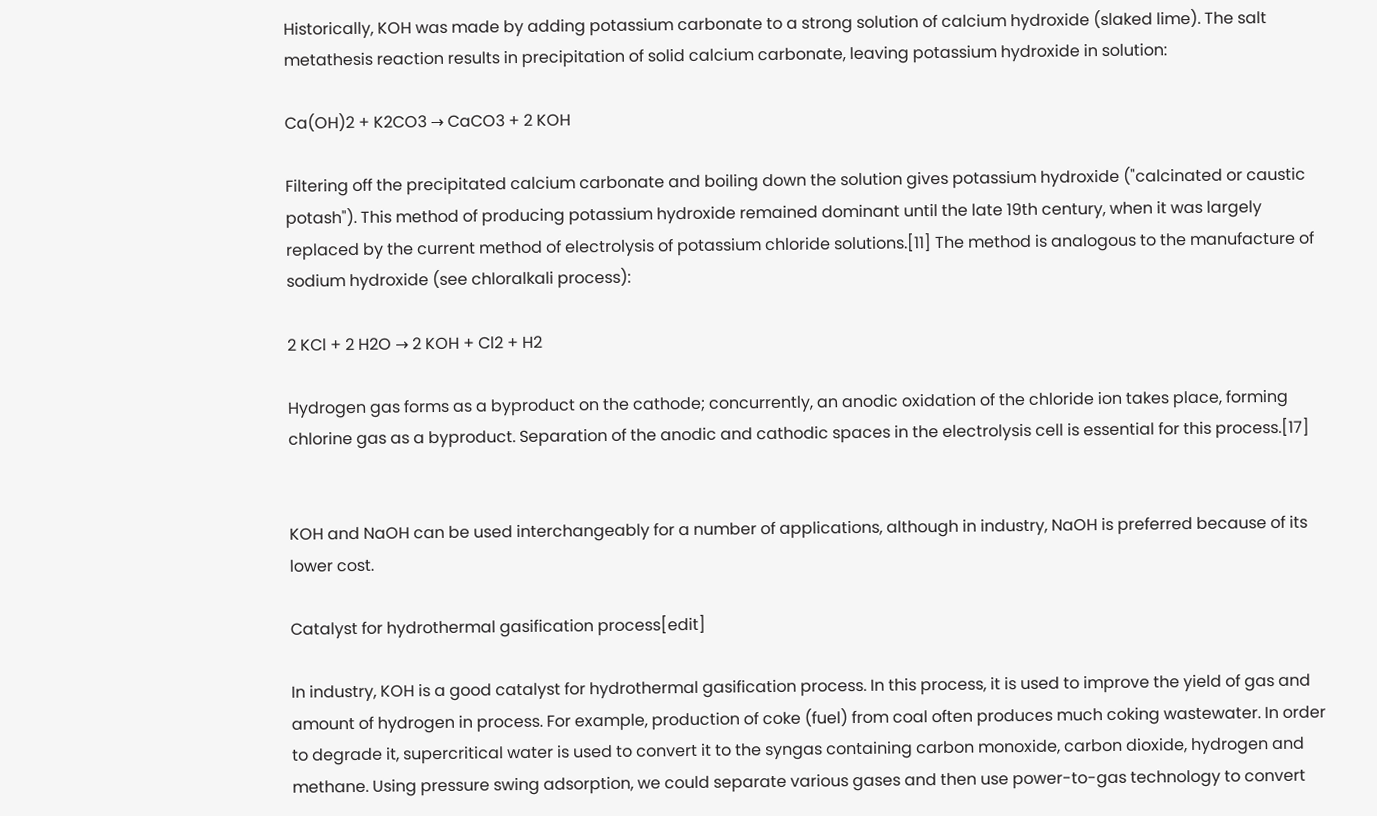Historically, KOH was made by adding potassium carbonate to a strong solution of calcium hydroxide (slaked lime). The salt metathesis reaction results in precipitation of solid calcium carbonate, leaving potassium hydroxide in solution:

Ca(OH)2 + K2CO3 → CaCO3 + 2 KOH

Filtering off the precipitated calcium carbonate and boiling down the solution gives potassium hydroxide ("calcinated or caustic potash"). This method of producing potassium hydroxide remained dominant until the late 19th century, when it was largely replaced by the current method of electrolysis of potassium chloride solutions.[11] The method is analogous to the manufacture of sodium hydroxide (see chloralkali process):

2 KCl + 2 H2O → 2 KOH + Cl2 + H2

Hydrogen gas forms as a byproduct on the cathode; concurrently, an anodic oxidation of the chloride ion takes place, forming chlorine gas as a byproduct. Separation of the anodic and cathodic spaces in the electrolysis cell is essential for this process.[17]


KOH and NaOH can be used interchangeably for a number of applications, although in industry, NaOH is preferred because of its lower cost.

Catalyst for hydrothermal gasification process[edit]

In industry, KOH is a good catalyst for hydrothermal gasification process. In this process, it is used to improve the yield of gas and amount of hydrogen in process. For example, production of coke (fuel) from coal often produces much coking wastewater. In order to degrade it, supercritical water is used to convert it to the syngas containing carbon monoxide, carbon dioxide, hydrogen and methane. Using pressure swing adsorption, we could separate various gases and then use power-to-gas technology to convert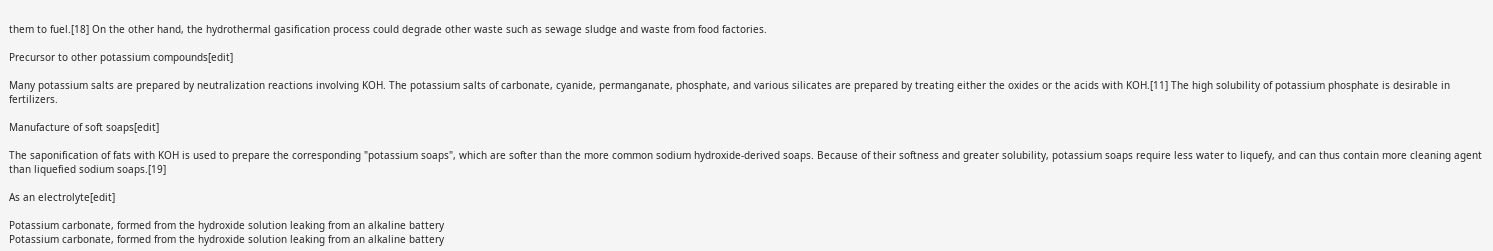them to fuel.[18] On the other hand, the hydrothermal gasification process could degrade other waste such as sewage sludge and waste from food factories.

Precursor to other potassium compounds[edit]

Many potassium salts are prepared by neutralization reactions involving KOH. The potassium salts of carbonate, cyanide, permanganate, phosphate, and various silicates are prepared by treating either the oxides or the acids with KOH.[11] The high solubility of potassium phosphate is desirable in fertilizers.

Manufacture of soft soaps[edit]

The saponification of fats with KOH is used to prepare the corresponding "potassium soaps", which are softer than the more common sodium hydroxide-derived soaps. Because of their softness and greater solubility, potassium soaps require less water to liquefy, and can thus contain more cleaning agent than liquefied sodium soaps.[19]

As an electrolyte[edit]

Potassium carbonate, formed from the hydroxide solution leaking from an alkaline battery
Potassium carbonate, formed from the hydroxide solution leaking from an alkaline battery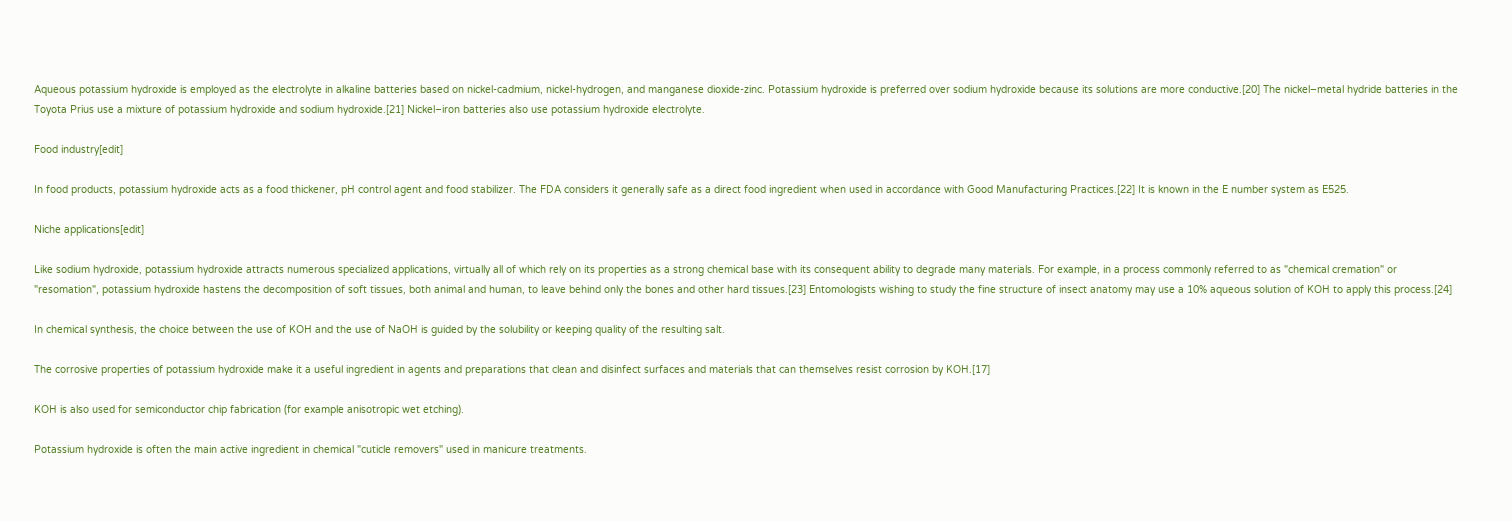Aqueous potassium hydroxide is employed as the electrolyte in alkaline batteries based on nickel-cadmium, nickel-hydrogen, and manganese dioxide-zinc. Potassium hydroxide is preferred over sodium hydroxide because its solutions are more conductive.[20] The nickel–metal hydride batteries in the Toyota Prius use a mixture of potassium hydroxide and sodium hydroxide.[21] Nickel–iron batteries also use potassium hydroxide electrolyte.

Food industry[edit]

In food products, potassium hydroxide acts as a food thickener, pH control agent and food stabilizer. The FDA considers it generally safe as a direct food ingredient when used in accordance with Good Manufacturing Practices.[22] It is known in the E number system as E525.

Niche applications[edit]

Like sodium hydroxide, potassium hydroxide attracts numerous specialized applications, virtually all of which rely on its properties as a strong chemical base with its consequent ability to degrade many materials. For example, in a process commonly referred to as "chemical cremation" or "resomation", potassium hydroxide hastens the decomposition of soft tissues, both animal and human, to leave behind only the bones and other hard tissues.[23] Entomologists wishing to study the fine structure of insect anatomy may use a 10% aqueous solution of KOH to apply this process.[24]

In chemical synthesis, the choice between the use of KOH and the use of NaOH is guided by the solubility or keeping quality of the resulting salt.

The corrosive properties of potassium hydroxide make it a useful ingredient in agents and preparations that clean and disinfect surfaces and materials that can themselves resist corrosion by KOH.[17]

KOH is also used for semiconductor chip fabrication (for example anisotropic wet etching).

Potassium hydroxide is often the main active ingredient in chemical "cuticle removers" used in manicure treatments.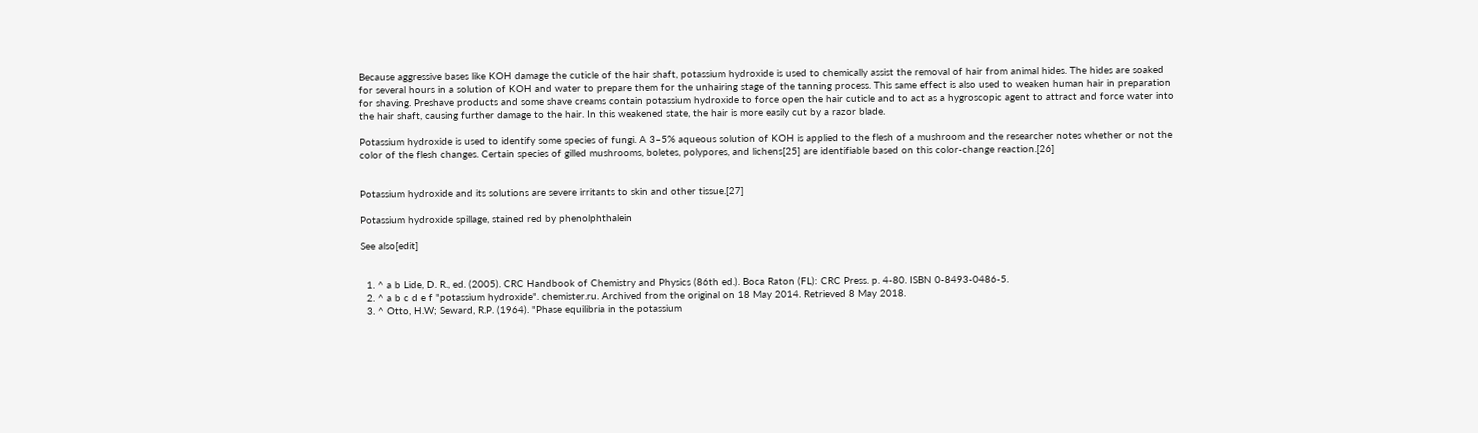Because aggressive bases like KOH damage the cuticle of the hair shaft, potassium hydroxide is used to chemically assist the removal of hair from animal hides. The hides are soaked for several hours in a solution of KOH and water to prepare them for the unhairing stage of the tanning process. This same effect is also used to weaken human hair in preparation for shaving. Preshave products and some shave creams contain potassium hydroxide to force open the hair cuticle and to act as a hygroscopic agent to attract and force water into the hair shaft, causing further damage to the hair. In this weakened state, the hair is more easily cut by a razor blade.

Potassium hydroxide is used to identify some species of fungi. A 3–5% aqueous solution of KOH is applied to the flesh of a mushroom and the researcher notes whether or not the color of the flesh changes. Certain species of gilled mushrooms, boletes, polypores, and lichens[25] are identifiable based on this color-change reaction.[26]


Potassium hydroxide and its solutions are severe irritants to skin and other tissue.[27]

Potassium hydroxide spillage, stained red by phenolphthalein

See also[edit]


  1. ^ a b Lide, D. R., ed. (2005). CRC Handbook of Chemistry and Physics (86th ed.). Boca Raton (FL): CRC Press. p. 4-80. ISBN 0-8493-0486-5.
  2. ^ a b c d e f "potassium hydroxide". chemister.ru. Archived from the original on 18 May 2014. Retrieved 8 May 2018.
  3. ^ Otto, H.W; Seward, R.P. (1964). "Phase equilibria in the potassium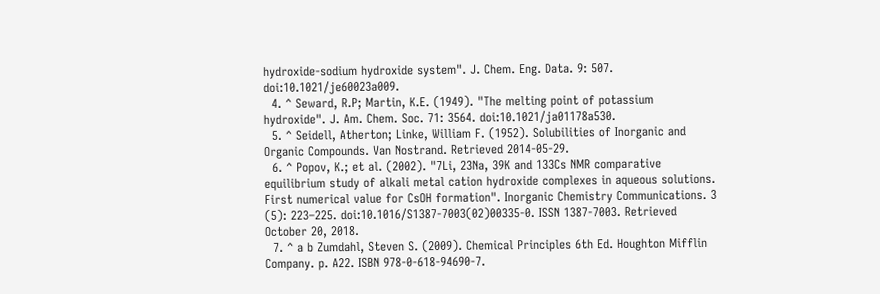hydroxide-sodium hydroxide system". J. Chem. Eng. Data. 9: 507. doi:10.1021/je60023a009.
  4. ^ Seward, R.P; Martin, K.E. (1949). "The melting point of potassium hydroxide". J. Am. Chem. Soc. 71: 3564. doi:10.1021/ja01178a530.
  5. ^ Seidell, Atherton; Linke, William F. (1952). Solubilities of Inorganic and Organic Compounds. Van Nostrand. Retrieved 2014-05-29.
  6. ^ Popov, K.; et al. (2002). "7Li, 23Na, 39K and 133Cs NMR comparative equilibrium study of alkali metal cation hydroxide complexes in aqueous solutions. First numerical value for CsOH formation". Inorganic Chemistry Communications. 3 (5): 223–225. doi:10.1016/S1387-7003(02)00335-0. ISSN 1387-7003. Retrieved October 20, 2018.
  7. ^ a b Zumdahl, Steven S. (2009). Chemical Principles 6th Ed. Houghton Mifflin Company. p. A22. ISBN 978-0-618-94690-7.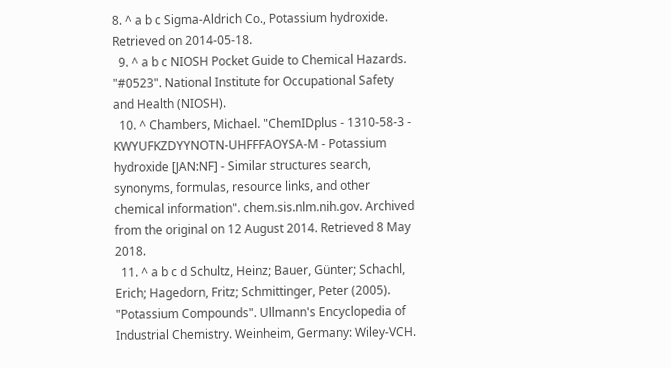8. ^ a b c Sigma-Aldrich Co., Potassium hydroxide. Retrieved on 2014-05-18.
  9. ^ a b c NIOSH Pocket Guide to Chemical Hazards. "#0523". National Institute for Occupational Safety and Health (NIOSH).
  10. ^ Chambers, Michael. "ChemIDplus - 1310-58-3 - KWYUFKZDYYNOTN-UHFFFAOYSA-M - Potassium hydroxide [JAN:NF] - Similar structures search, synonyms, formulas, resource links, and other chemical information". chem.sis.nlm.nih.gov. Archived from the original on 12 August 2014. Retrieved 8 May 2018.
  11. ^ a b c d Schultz, Heinz; Bauer, Günter; Schachl, Erich; Hagedorn, Fritz; Schmittinger, Peter (2005). "Potassium Compounds". Ullmann's Encyclopedia of Industrial Chemistry. Weinheim, Germany: Wiley-VCH.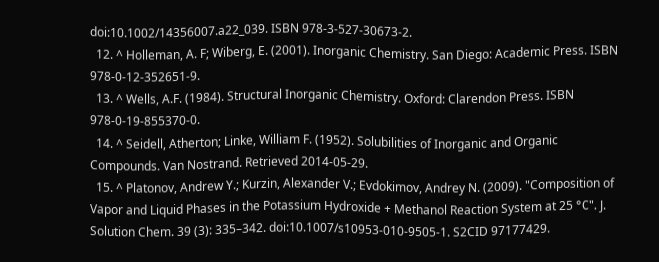doi:10.1002/14356007.a22_039. ISBN 978-3-527-30673-2.
  12. ^ Holleman, A. F; Wiberg, E. (2001). Inorganic Chemistry. San Diego: Academic Press. ISBN 978-0-12-352651-9.
  13. ^ Wells, A.F. (1984). Structural Inorganic Chemistry. Oxford: Clarendon Press. ISBN 978-0-19-855370-0.
  14. ^ Seidell, Atherton; Linke, William F. (1952). Solubilities of Inorganic and Organic Compounds. Van Nostrand. Retrieved 2014-05-29.
  15. ^ Platonov, Andrew Y.; Kurzin, Alexander V.; Evdokimov, Andrey N. (2009). "Composition of Vapor and Liquid Phases in the Potassium Hydroxide + Methanol Reaction System at 25 °С". J. Solution Chem. 39 (3): 335–342. doi:10.1007/s10953-010-9505-1. S2CID 97177429.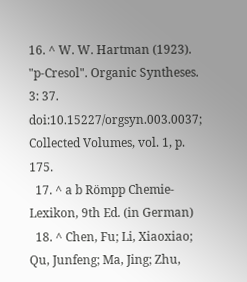16. ^ W. W. Hartman (1923). "p-Cresol". Organic Syntheses. 3: 37. doi:10.15227/orgsyn.003.0037; Collected Volumes, vol. 1, p. 175.
  17. ^ a b Römpp Chemie-Lexikon, 9th Ed. (in German)
  18. ^ Chen, Fu; Li, Xiaoxiao; Qu, Junfeng; Ma, Jing; Zhu,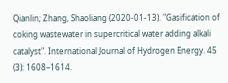Qianlin; Zhang, Shaoliang (2020-01-13). "Gasification of coking wastewater in supercritical water adding alkali catalyst". International Journal of Hydrogen Energy. 45 (3): 1608–1614.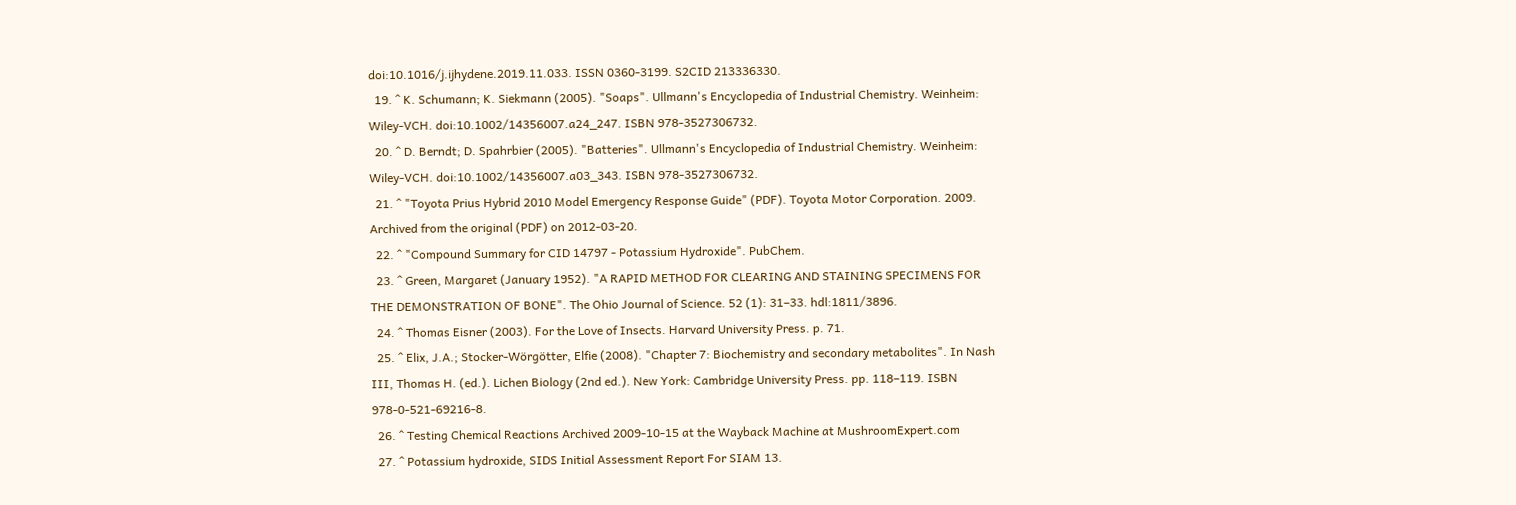doi:10.1016/j.ijhydene.2019.11.033. ISSN 0360-3199. S2CID 213336330.
  19. ^ K. Schumann; K. Siekmann (2005). "Soaps". Ullmann's Encyclopedia of Industrial Chemistry. Weinheim: Wiley-VCH. doi:10.1002/14356007.a24_247. ISBN 978-3527306732.
  20. ^ D. Berndt; D. Spahrbier (2005). "Batteries". Ullmann's Encyclopedia of Industrial Chemistry. Weinheim: Wiley-VCH. doi:10.1002/14356007.a03_343. ISBN 978-3527306732.
  21. ^ "Toyota Prius Hybrid 2010 Model Emergency Response Guide" (PDF). Toyota Motor Corporation. 2009. Archived from the original (PDF) on 2012-03-20.
  22. ^ "Compound Summary for CID 14797 - Potassium Hydroxide". PubChem.
  23. ^ Green, Margaret (January 1952). "A RAPID METHOD FOR CLEARING AND STAINING SPECIMENS FOR THE DEMONSTRATION OF BONE". The Ohio Journal of Science. 52 (1): 31–33. hdl:1811/3896.
  24. ^ Thomas Eisner (2003). For the Love of Insects. Harvard University Press. p. 71.
  25. ^ Elix, J.A.; Stocker-Wörgötter, Elfie (2008). "Chapter 7: Biochemistry and secondary metabolites". In Nash III, Thomas H. (ed.). Lichen Biology (2nd ed.). New York: Cambridge University Press. pp. 118–119. ISBN 978-0-521-69216-8.
  26. ^ Testing Chemical Reactions Archived 2009-10-15 at the Wayback Machine at MushroomExpert.com
  27. ^ Potassium hydroxide, SIDS Initial Assessment Report For SIAM 13.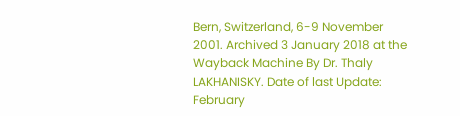Bern, Switzerland, 6-9 November 2001. Archived 3 January 2018 at the Wayback Machine By Dr. Thaly LAKHANISKY. Date of last Update: February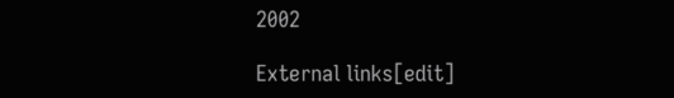2002

External links[edit]